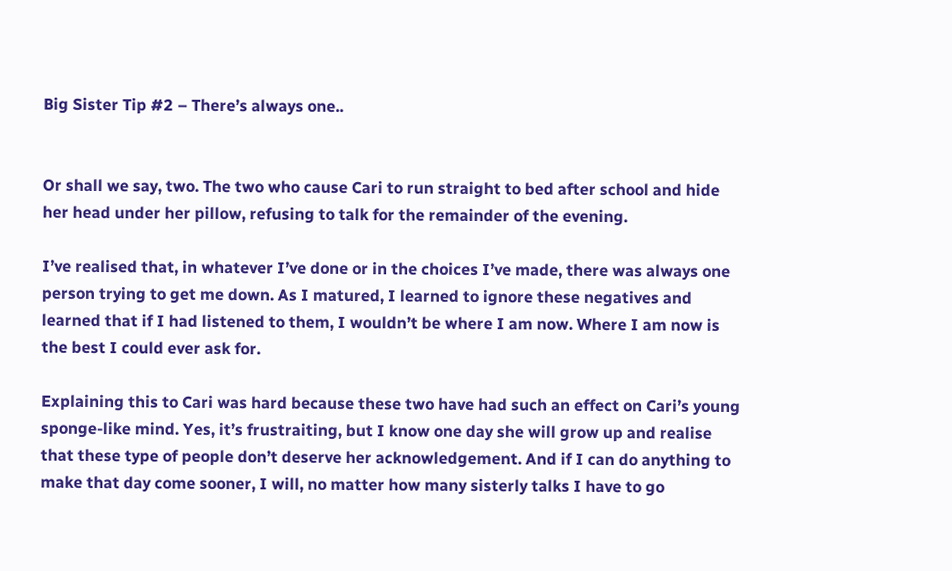Big Sister Tip #2 – There’s always one..


Or shall we say, two. The two who cause Cari to run straight to bed after school and hide her head under her pillow, refusing to talk for the remainder of the evening.

I’ve realised that, in whatever I’ve done or in the choices I’ve made, there was always one person trying to get me down. As I matured, I learned to ignore these negatives and learned that if I had listened to them, I wouldn’t be where I am now. Where I am now is the best I could ever ask for.

Explaining this to Cari was hard because these two have had such an effect on Cari’s young sponge-like mind. Yes, it’s frustraiting, but I know one day she will grow up and realise that these type of people don’t deserve her acknowledgement. And if I can do anything to make that day come sooner, I will, no matter how many sisterly talks I have to go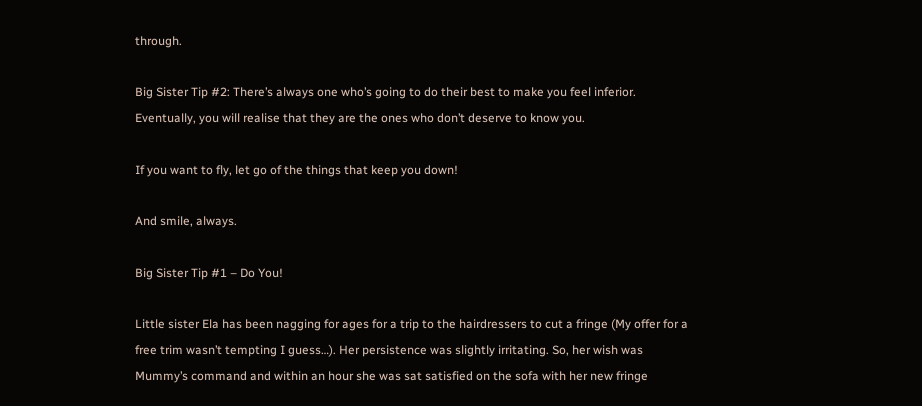through.

Big Sister Tip #2: There’s always one who’s going to do their best to make you feel inferior. Eventually, you will realise that they are the ones who don’t deserve to know you.

If you want to fly, let go of the things that keep you down!

And smile, always.

Big Sister Tip #1 – Do You!

Little sister Ela has been nagging for ages for a trip to the hairdressers to cut a fringe (My offer for a free trim wasn’t tempting I guess…). Her persistence was slightly irritating. So, her wish was Mummy’s command and within an hour she was sat satisfied on the sofa with her new fringe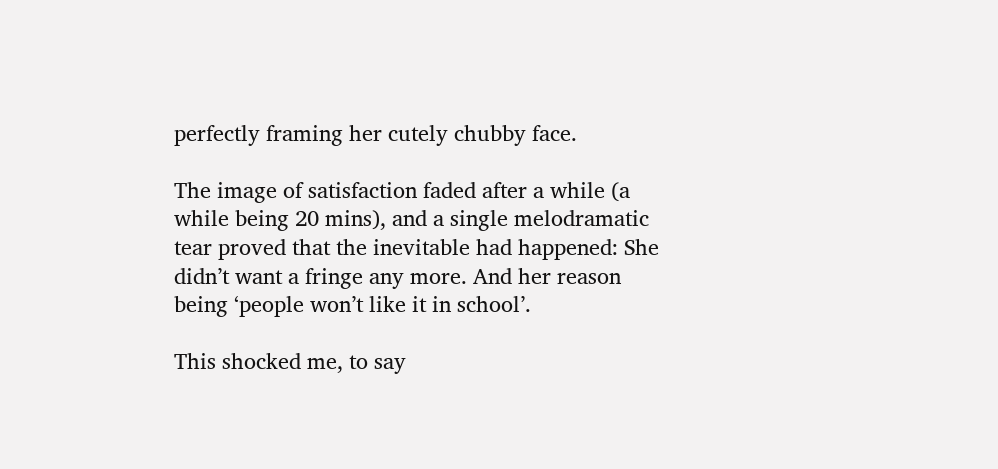perfectly framing her cutely chubby face.

The image of satisfaction faded after a while (a while being 20 mins), and a single melodramatic tear proved that the inevitable had happened: She didn’t want a fringe any more. And her reason being ‘people won’t like it in school’.

This shocked me, to say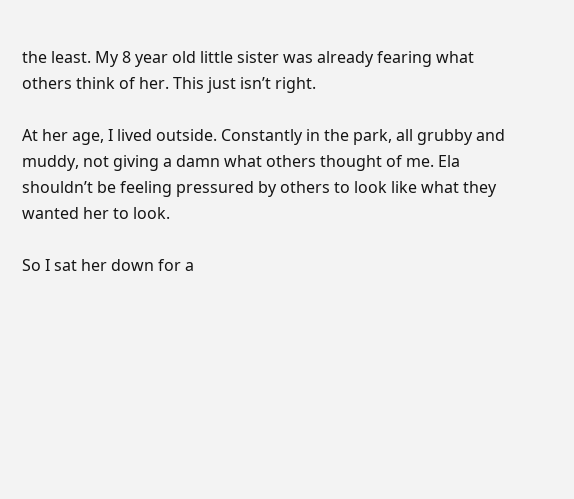the least. My 8 year old little sister was already fearing what others think of her. This just isn’t right.

At her age, I lived outside. Constantly in the park, all grubby and muddy, not giving a damn what others thought of me. Ela shouldn’t be feeling pressured by others to look like what they wanted her to look.

So I sat her down for a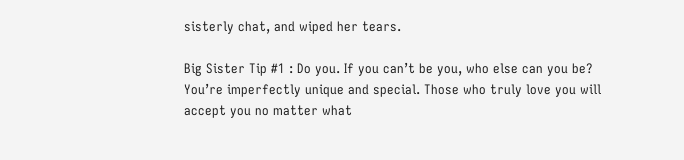sisterly chat, and wiped her tears.

Big Sister Tip #1 : Do you. If you can’t be you, who else can you be? You’re imperfectly unique and special. Those who truly love you will accept you no matter what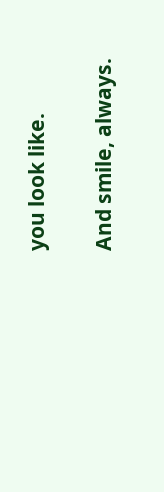you look like.

And smile, always.